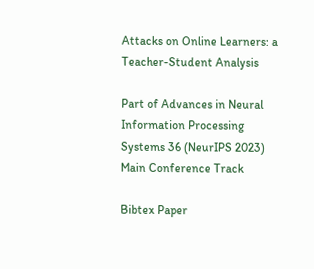Attacks on Online Learners: a Teacher-Student Analysis

Part of Advances in Neural Information Processing Systems 36 (NeurIPS 2023) Main Conference Track

Bibtex Paper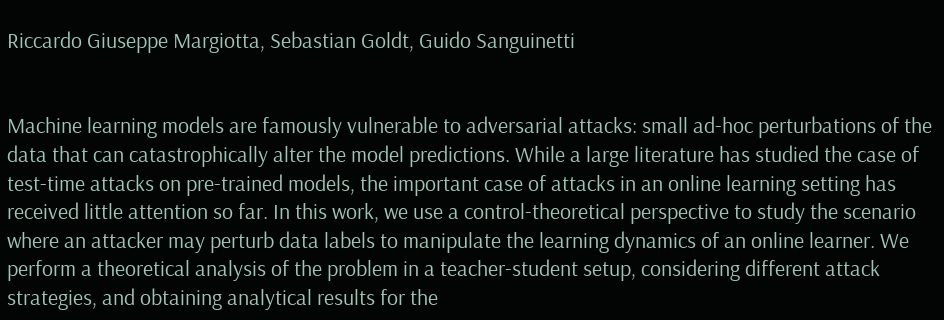Riccardo Giuseppe Margiotta, Sebastian Goldt, Guido Sanguinetti


Machine learning models are famously vulnerable to adversarial attacks: small ad-hoc perturbations of the data that can catastrophically alter the model predictions. While a large literature has studied the case of test-time attacks on pre-trained models, the important case of attacks in an online learning setting has received little attention so far. In this work, we use a control-theoretical perspective to study the scenario where an attacker may perturb data labels to manipulate the learning dynamics of an online learner. We perform a theoretical analysis of the problem in a teacher-student setup, considering different attack strategies, and obtaining analytical results for the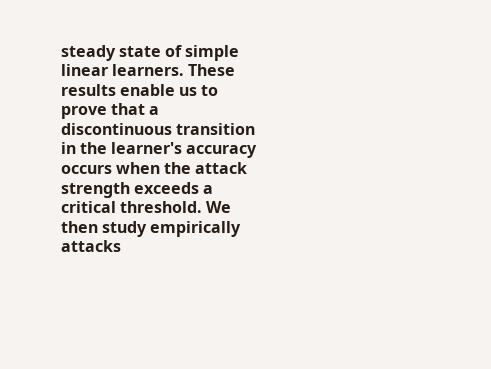steady state of simple linear learners. These results enable us to prove that a discontinuous transition in the learner's accuracy occurs when the attack strength exceeds a critical threshold. We then study empirically attacks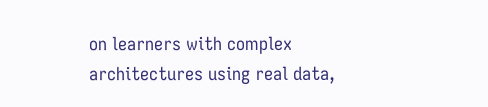on learners with complex architectures using real data,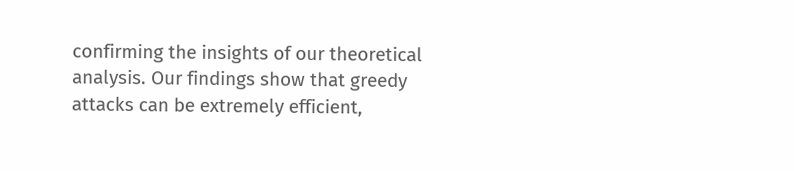confirming the insights of our theoretical analysis. Our findings show that greedy attacks can be extremely efficient,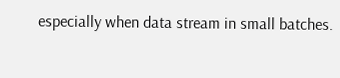especially when data stream in small batches.